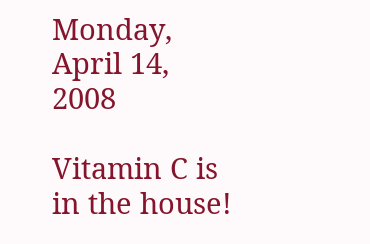Monday, April 14, 2008

Vitamin C is in the house!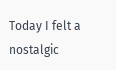Today I felt a nostalgic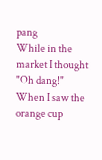pang
While in the market I thought "Oh dang!"
When I saw the orange cup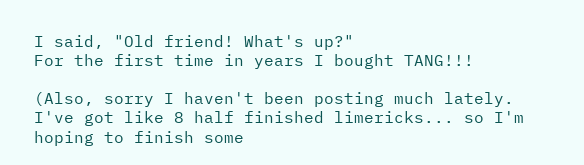I said, "Old friend! What's up?"
For the first time in years I bought TANG!!!

(Also, sorry I haven't been posting much lately. I've got like 8 half finished limericks... so I'm hoping to finish some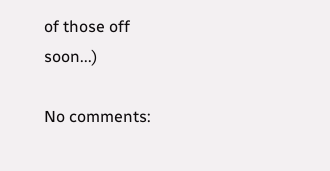of those off soon...)

No comments: